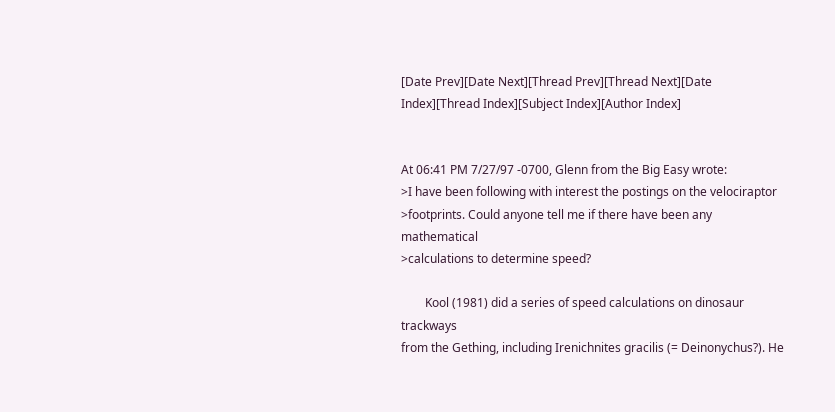[Date Prev][Date Next][Thread Prev][Thread Next][Date Index][Thread Index][Subject Index][Author Index]


At 06:41 PM 7/27/97 -0700, Glenn from the Big Easy wrote:
>I have been following with interest the postings on the velociraptor
>footprints. Could anyone tell me if there have been any mathematical
>calculations to determine speed?

        Kool (1981) did a series of speed calculations on dinosaur trackways
from the Gething, including Irenichnites gracilis (= Deinonychus?). He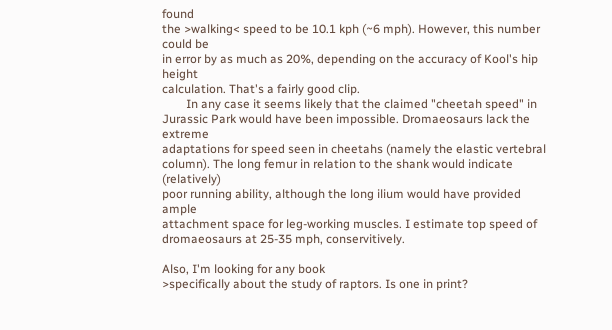found
the >walking< speed to be 10.1 kph (~6 mph). However, this number could be
in error by as much as 20%, depending on the accuracy of Kool's hip height
calculation. That's a fairly good clip.
        In any case it seems likely that the claimed "cheetah speed" in
Jurassic Park would have been impossible. Dromaeosaurs lack the extreme
adaptations for speed seen in cheetahs (namely the elastic vertebral
column). The long femur in relation to the shank would indicate (relatively)
poor running ability, although the long ilium would have provided ample
attachment space for leg-working muscles. I estimate top speed of
dromaeosaurs at 25-35 mph, conservitively.

Also, I'm looking for any book
>specifically about the study of raptors. Is one in print?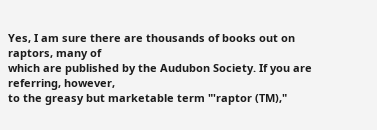Yes, I am sure there are thousands of books out on raptors, many of
which are published by the Audubon Society. If you are referring, however,
to the greasy but marketable term "'raptor (TM),"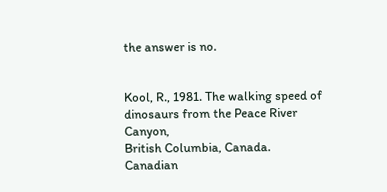the answer is no.


Kool, R., 1981. The walking speed of dinosaurs from the Peace River Canyon,
British Columbia, Canada. Canadian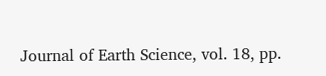Journal of Earth Science, vol. 18, pp.